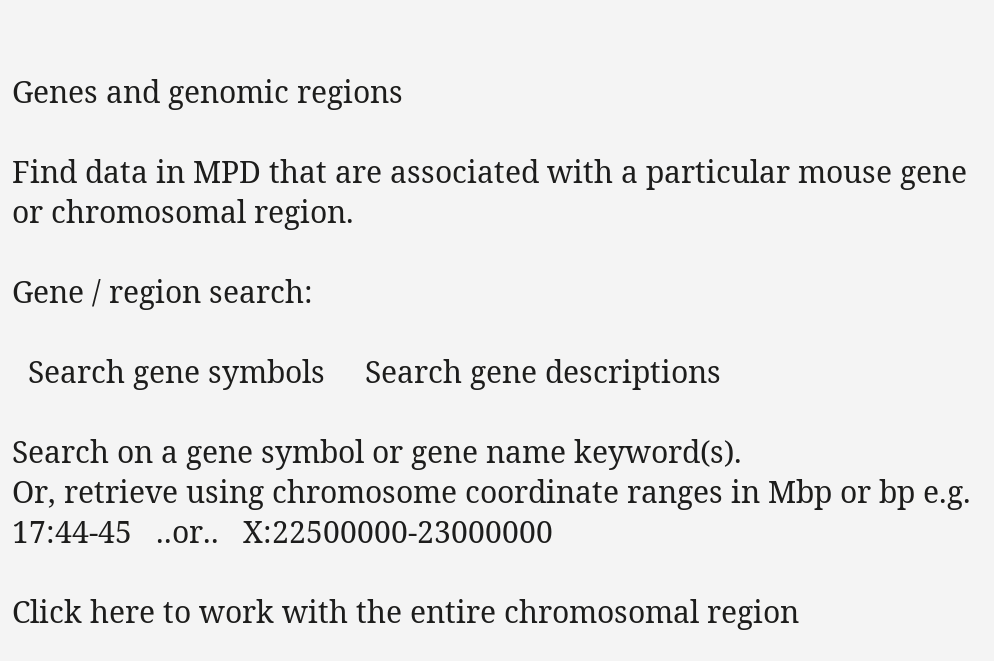Genes and genomic regions

Find data in MPD that are associated with a particular mouse gene or chromosomal region.

Gene / region search:

  Search gene symbols     Search gene descriptions

Search on a gene symbol or gene name keyword(s).
Or, retrieve using chromosome coordinate ranges in Mbp or bp e.g.   17:44-45   ..or..   X:22500000-23000000

Click here to work with the entire chromosomal region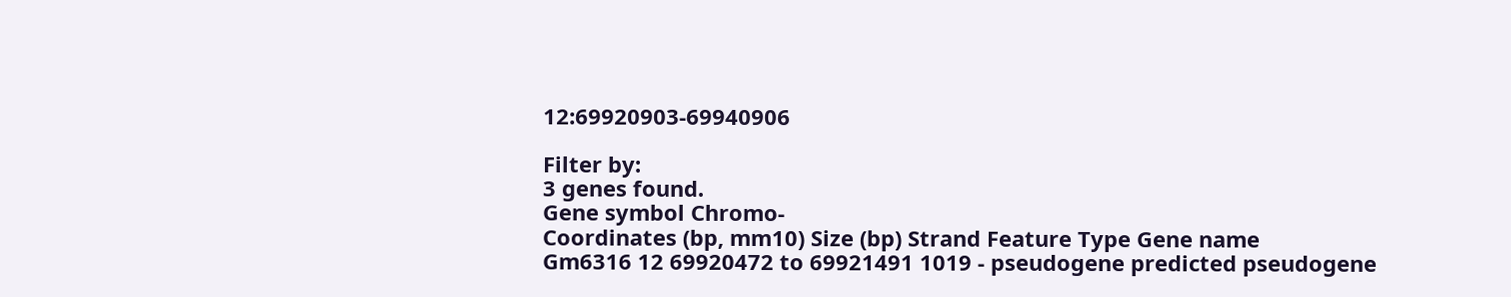12:69920903-69940906

Filter by:
3 genes found.
Gene symbol Chromo-
Coordinates (bp, mm10) Size (bp) Strand Feature Type Gene name
Gm6316 12 69920472 to 69921491 1019 - pseudogene predicted pseudogene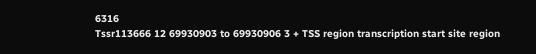6316
Tssr113666 12 69930903 to 69930906 3 + TSS region transcription start site region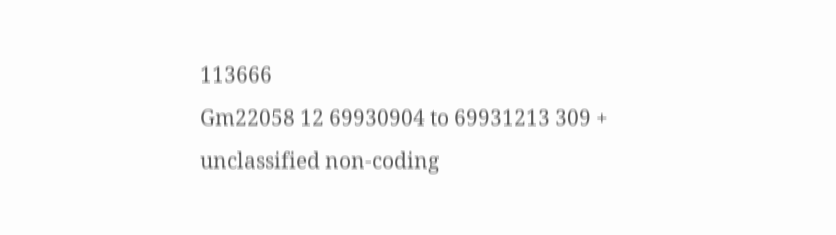113666
Gm22058 12 69930904 to 69931213 309 + unclassified non-coding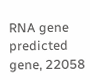RNA gene predicted gene, 22058